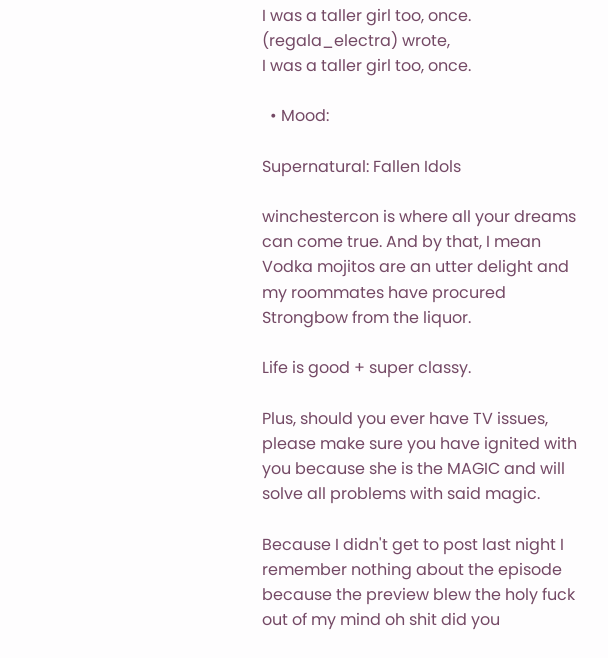I was a taller girl too, once. (regala_electra) wrote,
I was a taller girl too, once.

  • Mood:

Supernatural: Fallen Idols

winchestercon is where all your dreams can come true. And by that, I mean Vodka mojitos are an utter delight and my roommates have procured Strongbow from the liquor.

Life is good + super classy.

Plus, should you ever have TV issues, please make sure you have ignited with you because she is the MAGIC and will solve all problems with said magic.

Because I didn't get to post last night I remember nothing about the episode because the preview blew the holy fuck out of my mind oh shit did you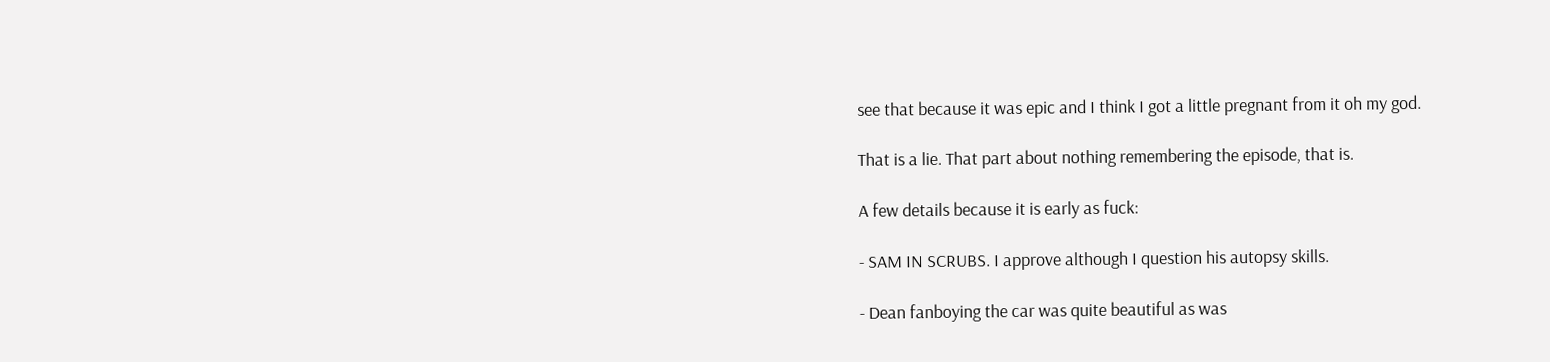see that because it was epic and I think I got a little pregnant from it oh my god.

That is a lie. That part about nothing remembering the episode, that is.

A few details because it is early as fuck:

- SAM IN SCRUBS. I approve although I question his autopsy skills.

- Dean fanboying the car was quite beautiful as was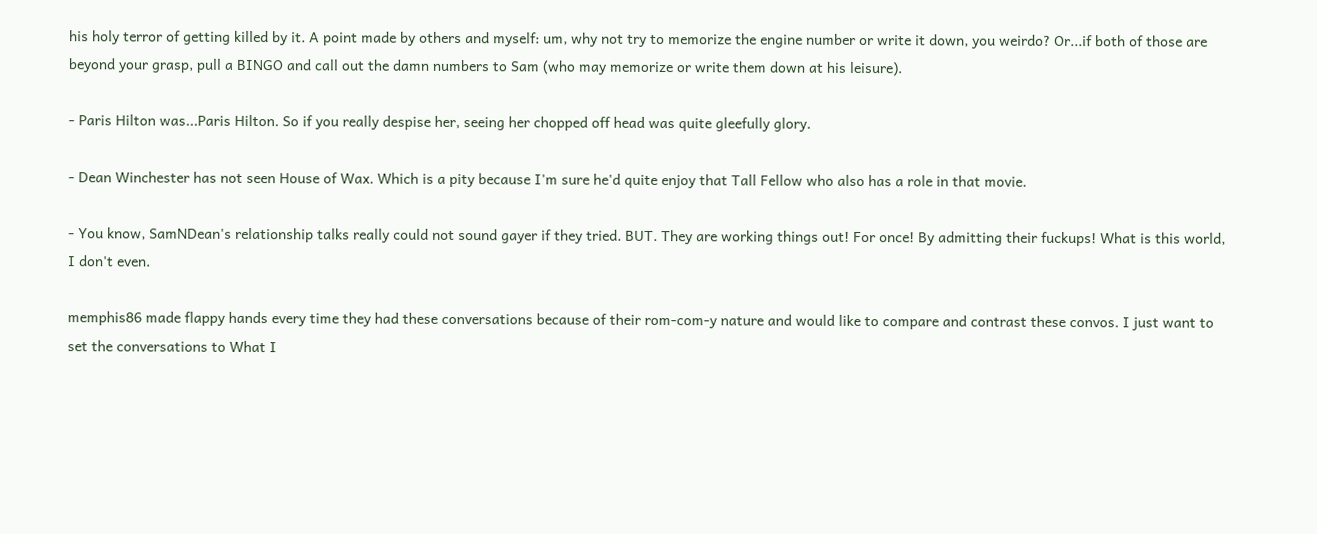his holy terror of getting killed by it. A point made by others and myself: um, why not try to memorize the engine number or write it down, you weirdo? Or...if both of those are beyond your grasp, pull a BINGO and call out the damn numbers to Sam (who may memorize or write them down at his leisure).

- Paris Hilton was...Paris Hilton. So if you really despise her, seeing her chopped off head was quite gleefully glory.

- Dean Winchester has not seen House of Wax. Which is a pity because I'm sure he'd quite enjoy that Tall Fellow who also has a role in that movie.

- You know, SamNDean's relationship talks really could not sound gayer if they tried. BUT. They are working things out! For once! By admitting their fuckups! What is this world, I don't even.

memphis86 made flappy hands every time they had these conversations because of their rom-com-y nature and would like to compare and contrast these convos. I just want to set the conversations to What I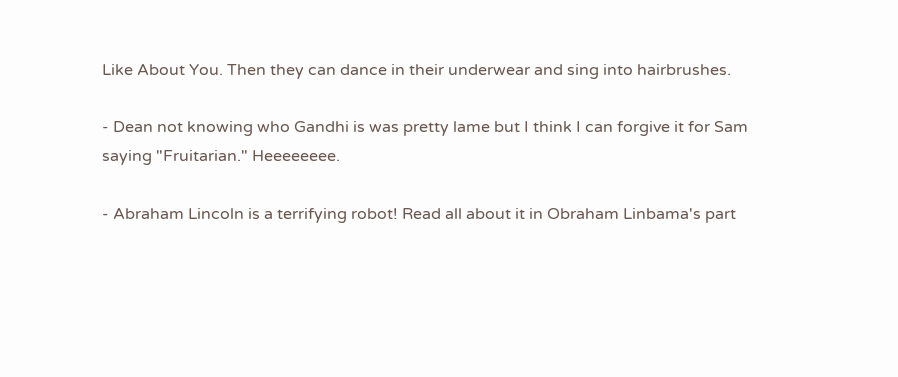Like About You. Then they can dance in their underwear and sing into hairbrushes.

- Dean not knowing who Gandhi is was pretty lame but I think I can forgive it for Sam saying "Fruitarian." Heeeeeeee.

- Abraham Lincoln is a terrifying robot! Read all about it in Obraham Linbama's part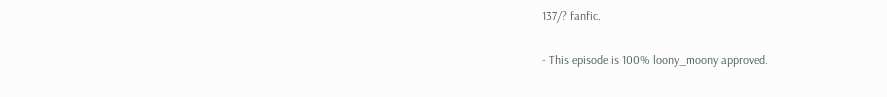137/? fanfic.

- This episode is 100% loony_moony approved.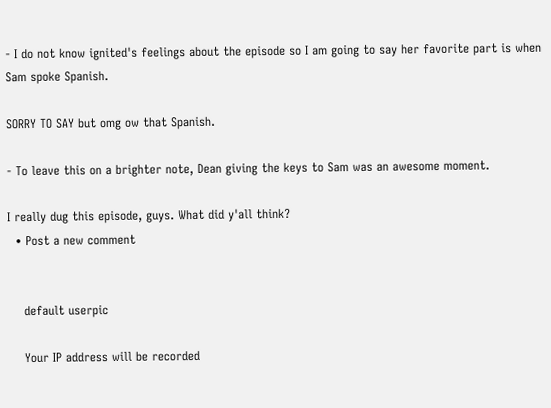- I do not know ignited's feelings about the episode so I am going to say her favorite part is when Sam spoke Spanish.

SORRY TO SAY but omg ow that Spanish.

- To leave this on a brighter note, Dean giving the keys to Sam was an awesome moment.

I really dug this episode, guys. What did y'all think?
  • Post a new comment


    default userpic

    Your IP address will be recorded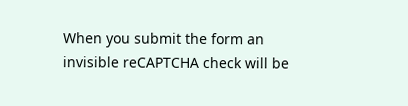When you submit the form an invisible reCAPTCHA check will be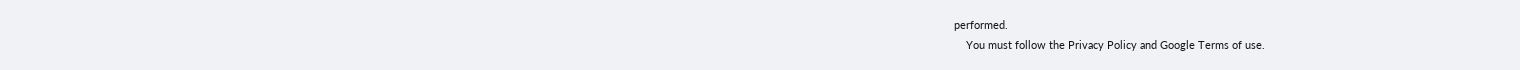performed.
    You must follow the Privacy Policy and Google Terms of use.